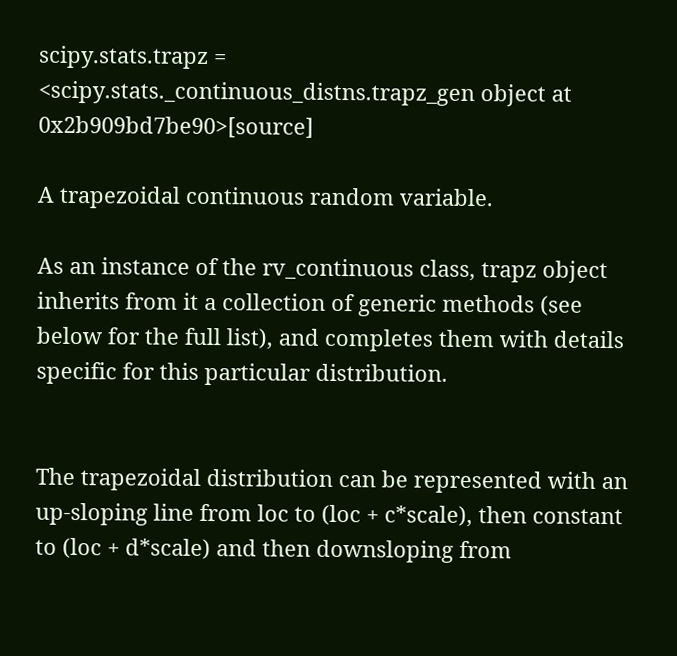scipy.stats.trapz = <scipy.stats._continuous_distns.trapz_gen object at 0x2b909bd7be90>[source]

A trapezoidal continuous random variable.

As an instance of the rv_continuous class, trapz object inherits from it a collection of generic methods (see below for the full list), and completes them with details specific for this particular distribution.


The trapezoidal distribution can be represented with an up-sloping line from loc to (loc + c*scale), then constant to (loc + d*scale) and then downsloping from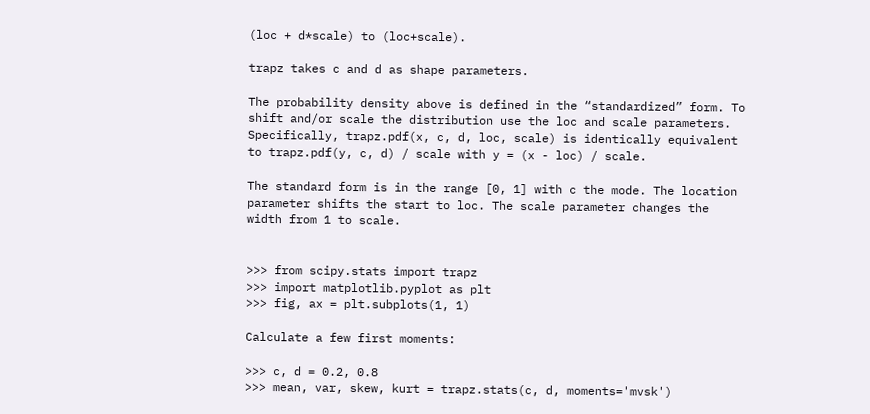(loc + d*scale) to (loc+scale).

trapz takes c and d as shape parameters.

The probability density above is defined in the “standardized” form. To shift and/or scale the distribution use the loc and scale parameters. Specifically, trapz.pdf(x, c, d, loc, scale) is identically equivalent to trapz.pdf(y, c, d) / scale with y = (x - loc) / scale.

The standard form is in the range [0, 1] with c the mode. The location parameter shifts the start to loc. The scale parameter changes the width from 1 to scale.


>>> from scipy.stats import trapz
>>> import matplotlib.pyplot as plt
>>> fig, ax = plt.subplots(1, 1)

Calculate a few first moments:

>>> c, d = 0.2, 0.8
>>> mean, var, skew, kurt = trapz.stats(c, d, moments='mvsk')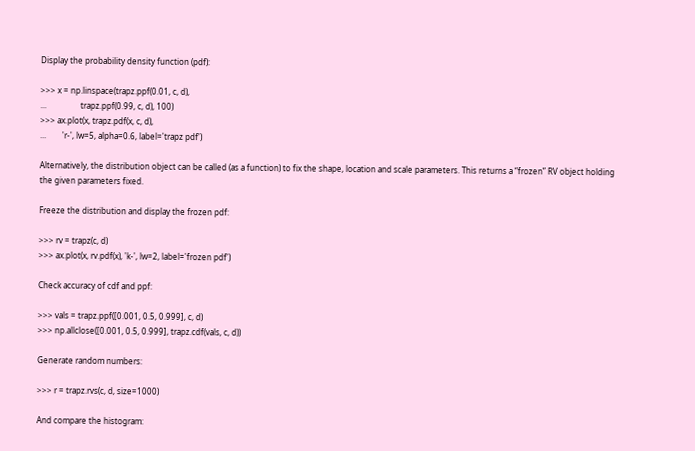Display the probability density function (pdf):

>>> x = np.linspace(trapz.ppf(0.01, c, d),
...                 trapz.ppf(0.99, c, d), 100)
>>> ax.plot(x, trapz.pdf(x, c, d),
...        'r-', lw=5, alpha=0.6, label='trapz pdf')

Alternatively, the distribution object can be called (as a function) to fix the shape, location and scale parameters. This returns a “frozen” RV object holding the given parameters fixed.

Freeze the distribution and display the frozen pdf:

>>> rv = trapz(c, d)
>>> ax.plot(x, rv.pdf(x), 'k-', lw=2, label='frozen pdf')

Check accuracy of cdf and ppf:

>>> vals = trapz.ppf([0.001, 0.5, 0.999], c, d)
>>> np.allclose([0.001, 0.5, 0.999], trapz.cdf(vals, c, d))

Generate random numbers:

>>> r = trapz.rvs(c, d, size=1000)

And compare the histogram: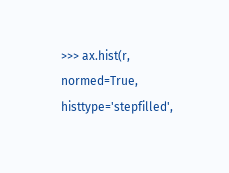>>> ax.hist(r, normed=True, histtype='stepfilled',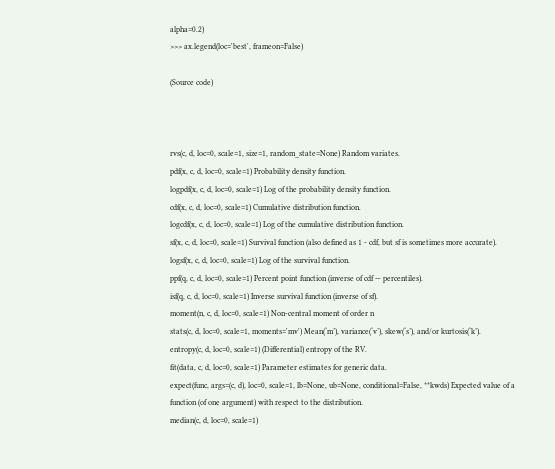alpha=0.2)
>>> ax.legend(loc='best', frameon=False)

(Source code)



rvs(c, d, loc=0, scale=1, size=1, random_state=None) Random variates.
pdf(x, c, d, loc=0, scale=1) Probability density function.
logpdf(x, c, d, loc=0, scale=1) Log of the probability density function.
cdf(x, c, d, loc=0, scale=1) Cumulative distribution function.
logcdf(x, c, d, loc=0, scale=1) Log of the cumulative distribution function.
sf(x, c, d, loc=0, scale=1) Survival function (also defined as 1 - cdf, but sf is sometimes more accurate).
logsf(x, c, d, loc=0, scale=1) Log of the survival function.
ppf(q, c, d, loc=0, scale=1) Percent point function (inverse of cdf — percentiles).
isf(q, c, d, loc=0, scale=1) Inverse survival function (inverse of sf).
moment(n, c, d, loc=0, scale=1) Non-central moment of order n
stats(c, d, loc=0, scale=1, moments='mv') Mean(‘m’), variance(‘v’), skew(‘s’), and/or kurtosis(‘k’).
entropy(c, d, loc=0, scale=1) (Differential) entropy of the RV.
fit(data, c, d, loc=0, scale=1) Parameter estimates for generic data.
expect(func, args=(c, d), loc=0, scale=1, lb=None, ub=None, conditional=False, **kwds) Expected value of a function (of one argument) with respect to the distribution.
median(c, d, loc=0, scale=1)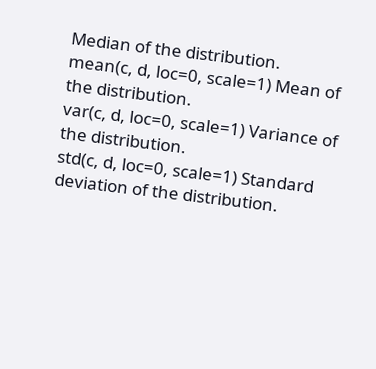Median of the distribution.
mean(c, d, loc=0, scale=1) Mean of the distribution.
var(c, d, loc=0, scale=1) Variance of the distribution.
std(c, d, loc=0, scale=1) Standard deviation of the distribution.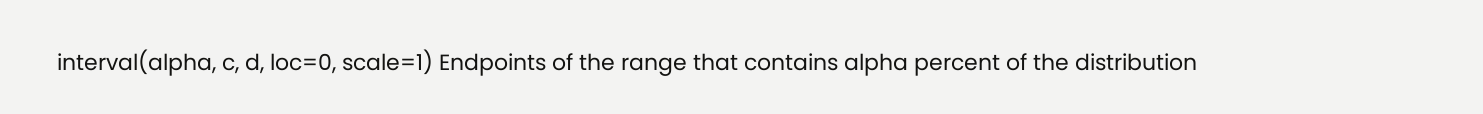interval(alpha, c, d, loc=0, scale=1) Endpoints of the range that contains alpha percent of the distribution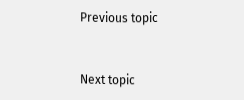Previous topic


Next topic